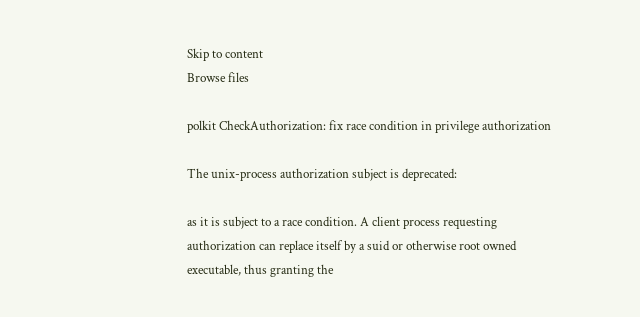Skip to content
Browse files

polkit CheckAuthorization: fix race condition in privilege authorization

The unix-process authorization subject is deprecated:

as it is subject to a race condition. A client process requesting
authorization can replace itself by a suid or otherwise root owned
executable, thus granting the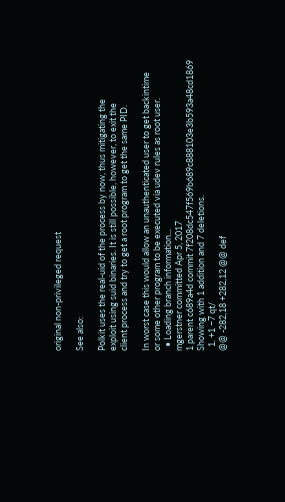original non-privileged request

See also:

Polkit uses the real-uid of the process by now, thus mitigating the
exploit using suid binaries. It is still possible, however, to exit the
client process and try to get a root program to get the same PID.

In worst case this would allow an unauthenticated user to get backintime
or some other program to be executed via udev rules as root user.
  • Loading branch information...
mgerstner committed Apr 5, 2017
1 parent c689a4d commit 7f208dc547f569b689c888103e3b593a48cd1869
Showing with 1 addition and 7 deletions.
  1. +1 −7 qt/
@@ -282,18 +282,12 @@ def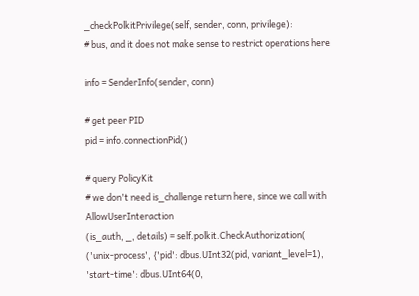_checkPolkitPrivilege(self, sender, conn, privilege):
# bus, and it does not make sense to restrict operations here

info = SenderInfo(sender, conn)

# get peer PID
pid = info.connectionPid()

# query PolicyKit
# we don't need is_challenge return here, since we call with AllowUserInteraction
(is_auth, _, details) = self.polkit.CheckAuthorization(
('unix-process', {'pid': dbus.UInt32(pid, variant_level=1),
'start-time': dbus.UInt64(0,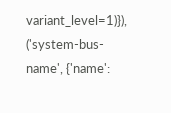variant_level=1)}),
('system-bus-name', {'name':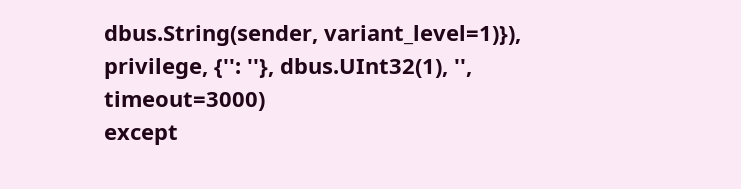dbus.String(sender, variant_level=1)}),
privilege, {'': ''}, dbus.UInt32(1), '', timeout=3000)
except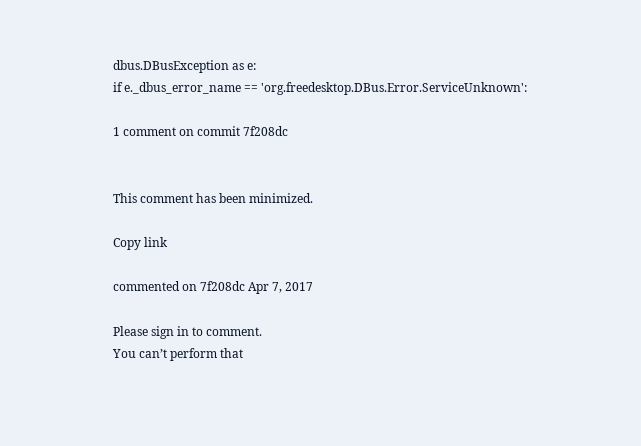dbus.DBusException as e:
if e._dbus_error_name == 'org.freedesktop.DBus.Error.ServiceUnknown':

1 comment on commit 7f208dc


This comment has been minimized.

Copy link

commented on 7f208dc Apr 7, 2017

Please sign in to comment.
You can’t perform that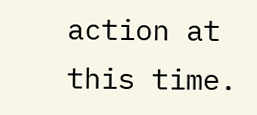action at this time.